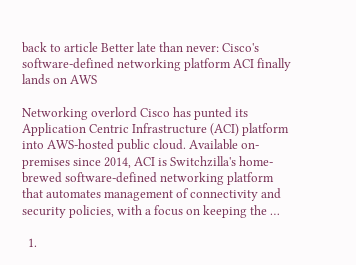back to article Better late than never: Cisco's software-defined networking platform ACI finally lands on AWS

Networking overlord Cisco has punted its Application Centric Infrastructure (ACI) platform into AWS-hosted public cloud. Available on-premises since 2014, ACI is Switchzilla's home-brewed software-defined networking platform that automates management of connectivity and security policies, with a focus on keeping the …

  1.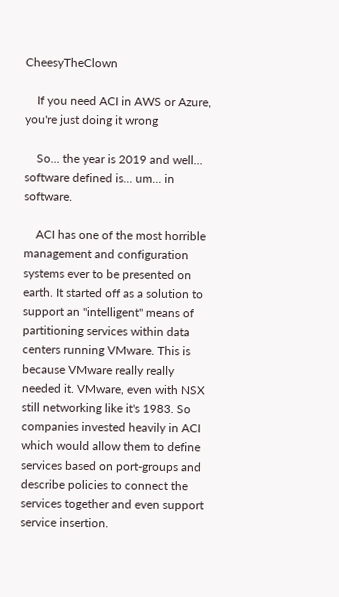CheesyTheClown

    If you need ACI in AWS or Azure, you're just doing it wrong

    So... the year is 2019 and well... software defined is... um... in software.

    ACI has one of the most horrible management and configuration systems ever to be presented on earth. It started off as a solution to support an "intelligent" means of partitioning services within data centers running VMware. This is because VMware really really needed it. VMware, even with NSX still networking like it's 1983. So companies invested heavily in ACI which would allow them to define services based on port-groups and describe policies to connect the services together and even support service insertion.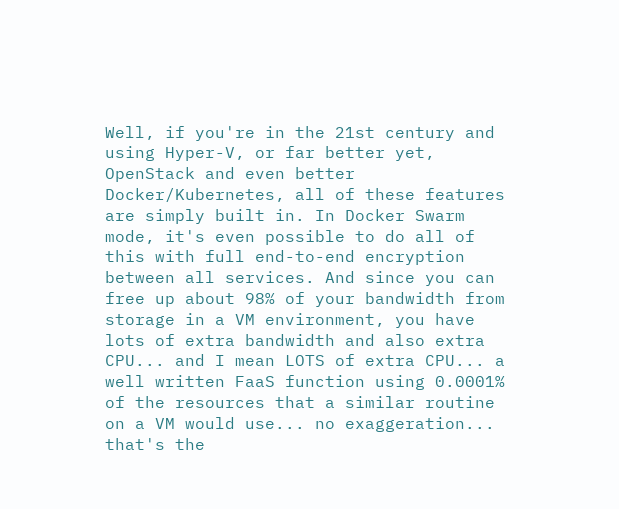Well, if you're in the 21st century and using Hyper-V, or far better yet, OpenStack and even better Docker/Kubernetes, all of these features are simply built in. In Docker Swarm mode, it's even possible to do all of this with full end-to-end encryption between all services. And since you can free up about 98% of your bandwidth from storage in a VM environment, you have lots of extra bandwidth and also extra CPU... and I mean LOTS of extra CPU... a well written FaaS function using 0.0001% of the resources that a similar routine on a VM would use... no exaggeration... that's the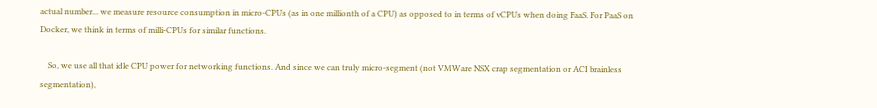actual number... we measure resource consumption in micro-CPUs (as in one millionth of a CPU) as opposed to in terms of vCPUs when doing FaaS. For PaaS on Docker, we think in terms of milli-CPUs for similar functions.

    So, we use all that idle CPU power for networking functions. And since we can truly micro-segment (not VMWare NSX crap segmentation or ACI brainless segmentation),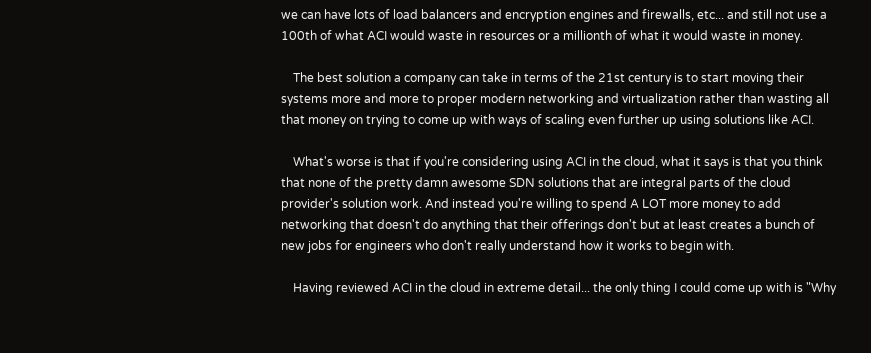we can have lots of load balancers and encryption engines and firewalls, etc... and still not use a 100th of what ACI would waste in resources or a millionth of what it would waste in money.

    The best solution a company can take in terms of the 21st century is to start moving their systems more and more to proper modern networking and virtualization rather than wasting all that money on trying to come up with ways of scaling even further up using solutions like ACI.

    What's worse is that if you're considering using ACI in the cloud, what it says is that you think that none of the pretty damn awesome SDN solutions that are integral parts of the cloud provider's solution work. And instead you're willing to spend A LOT more money to add networking that doesn't do anything that their offerings don't but at least creates a bunch of new jobs for engineers who don't really understand how it works to begin with.

    Having reviewed ACI in the cloud in extreme detail... the only thing I could come up with is "Why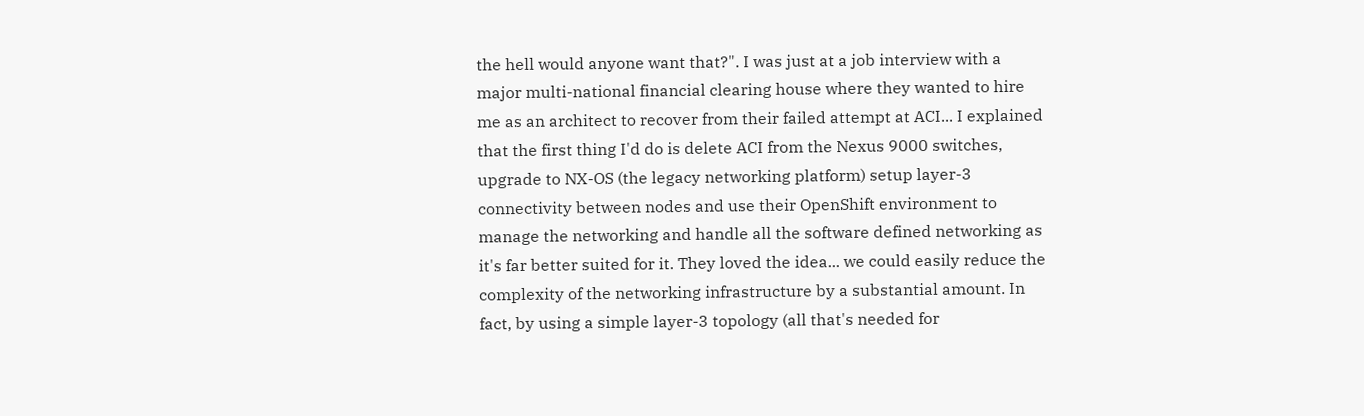the hell would anyone want that?". I was just at a job interview with a major multi-national financial clearing house where they wanted to hire me as an architect to recover from their failed attempt at ACI... I explained that the first thing I'd do is delete ACI from the Nexus 9000 switches, upgrade to NX-OS (the legacy networking platform) setup layer-3 connectivity between nodes and use their OpenShift environment to manage the networking and handle all the software defined networking as it's far better suited for it. They loved the idea... we could easily reduce the complexity of the networking infrastructure by a substantial amount. In fact, by using a simple layer-3 topology (all that's needed for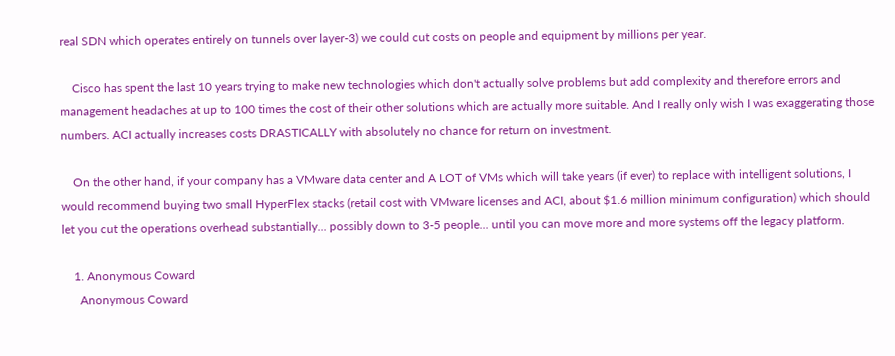real SDN which operates entirely on tunnels over layer-3) we could cut costs on people and equipment by millions per year.

    Cisco has spent the last 10 years trying to make new technologies which don't actually solve problems but add complexity and therefore errors and management headaches at up to 100 times the cost of their other solutions which are actually more suitable. And I really only wish I was exaggerating those numbers. ACI actually increases costs DRASTICALLY with absolutely no chance for return on investment.

    On the other hand, if your company has a VMware data center and A LOT of VMs which will take years (if ever) to replace with intelligent solutions, I would recommend buying two small HyperFlex stacks (retail cost with VMware licenses and ACI, about $1.6 million minimum configuration) which should let you cut the operations overhead substantially... possibly down to 3-5 people... until you can move more and more systems off the legacy platform.

    1. Anonymous Coward
      Anonymous Coward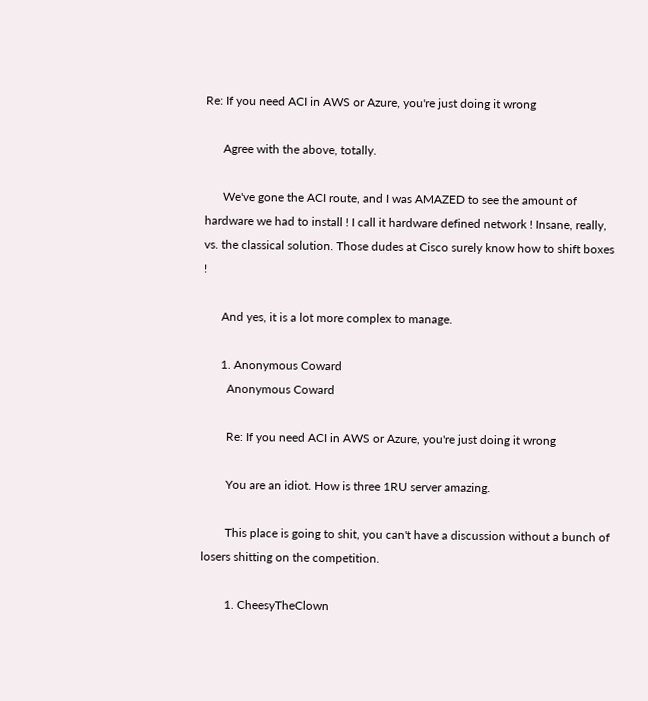Re: If you need ACI in AWS or Azure, you're just doing it wrong

      Agree with the above, totally.

      We've gone the ACI route, and I was AMAZED to see the amount of hardware we had to install ! I call it hardware defined network ! Insane, really, vs. the classical solution. Those dudes at Cisco surely know how to shift boxes !

      And yes, it is a lot more complex to manage.

      1. Anonymous Coward
        Anonymous Coward

        Re: If you need ACI in AWS or Azure, you're just doing it wrong

        You are an idiot. How is three 1RU server amazing.

        This place is going to shit, you can't have a discussion without a bunch of losers shitting on the competition.

        1. CheesyTheClown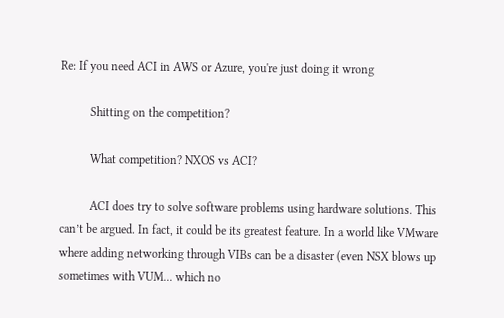Re: If you need ACI in AWS or Azure, you're just doing it wrong

          Shitting on the competition?

          What competition? NXOS vs ACI?

          ACI does try to solve software problems using hardware solutions. This can’t be argued. In fact, it could be its greatest feature. In a world like VMware where adding networking through VIBs can be a disaster (even NSX blows up sometimes with VUM... which no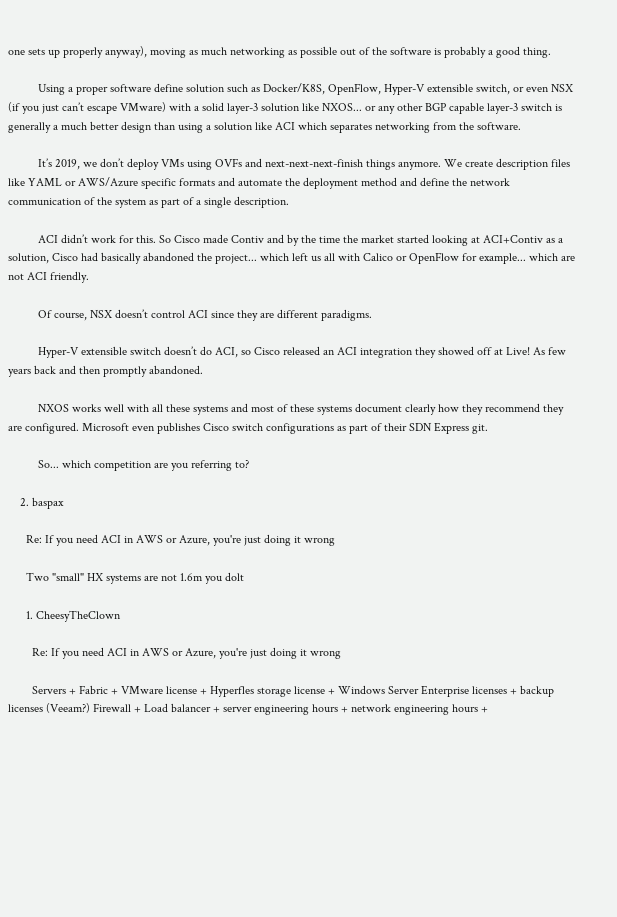one sets up properly anyway), moving as much networking as possible out of the software is probably a good thing.

          Using a proper software define solution such as Docker/K8S, OpenFlow, Hyper-V extensible switch, or even NSX (if you just can’t escape VMware) with a solid layer-3 solution like NXOS... or any other BGP capable layer-3 switch is generally a much better design than using a solution like ACI which separates networking from the software.

          It’s 2019, we don’t deploy VMs using OVFs and next-next-next-finish things anymore. We create description files like YAML or AWS/Azure specific formats and automate the deployment method and define the network communication of the system as part of a single description.

          ACI didn’t work for this. So Cisco made Contiv and by the time the market started looking at ACI+Contiv as a solution, Cisco had basically abandoned the project... which left us all with Calico or OpenFlow for example... which are not ACI friendly.

          Of course, NSX doesn’t control ACI since they are different paradigms.

          Hyper-V extensible switch doesn’t do ACI, so Cisco released an ACI integration they showed off at Live! As few years back and then promptly abandoned.

          NXOS works well with all these systems and most of these systems document clearly how they recommend they are configured. Microsoft even publishes Cisco switch configurations as part of their SDN Express git.

          So... which competition are you referring to?

    2. baspax

      Re: If you need ACI in AWS or Azure, you're just doing it wrong

      Two "small" HX systems are not 1.6m you dolt

      1. CheesyTheClown

        Re: If you need ACI in AWS or Azure, you're just doing it wrong

        Servers + Fabric + VMware license + Hyperfles storage license + Windows Server Enterprise licenses + backup licenses (Veeam?) Firewall + Load balancer + server engineering hours + network engineering hours +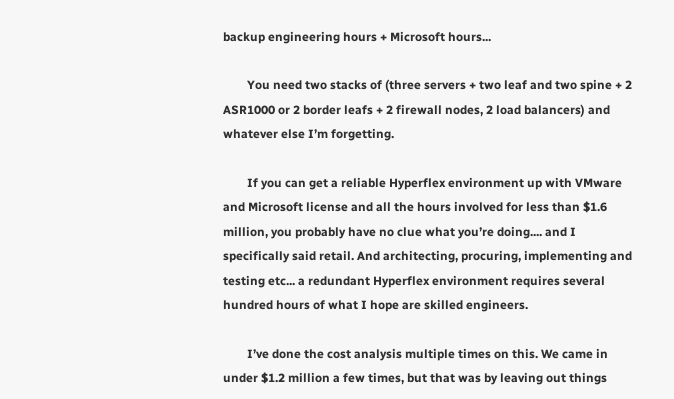backup engineering hours + Microsoft hours...

        You need two stacks of (three servers + two leaf and two spine + 2 ASR1000 or 2 border leafs + 2 firewall nodes, 2 load balancers) and whatever else I’m forgetting.

        If you can get a reliable Hyperflex environment up with VMware and Microsoft license and all the hours involved for less than $1.6 million, you probably have no clue what you’re doing.... and I specifically said retail. And architecting, procuring, implementing and testing etc... a redundant Hyperflex environment requires several hundred hours of what I hope are skilled engineers.

        I’ve done the cost analysis multiple times on this. We came in under $1.2 million a few times, but that was by leaving out things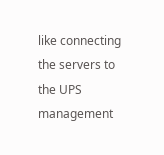like connecting the servers to the UPS management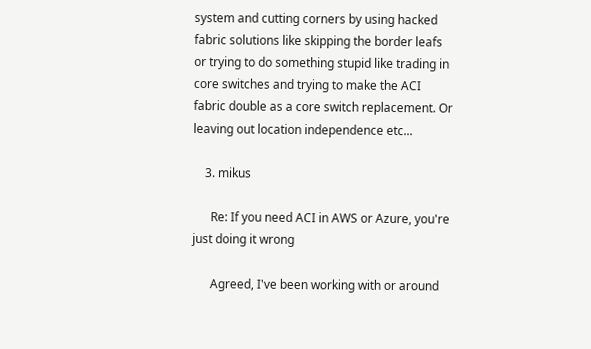system and cutting corners by using hacked fabric solutions like skipping the border leafs or trying to do something stupid like trading in core switches and trying to make the ACI fabric double as a core switch replacement. Or leaving out location independence etc...

    3. mikus

      Re: If you need ACI in AWS or Azure, you're just doing it wrong

      Agreed, I've been working with or around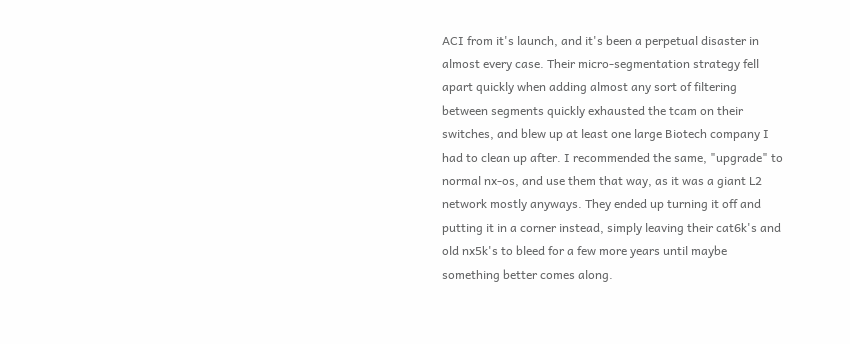ACI from it's launch, and it's been a perpetual disaster in almost every case. Their micro-segmentation strategy fell apart quickly when adding almost any sort of filtering between segments quickly exhausted the tcam on their switches, and blew up at least one large Biotech company I had to clean up after. I recommended the same, "upgrade" to normal nx-os, and use them that way, as it was a giant L2 network mostly anyways. They ended up turning it off and putting it in a corner instead, simply leaving their cat6k's and old nx5k's to bleed for a few more years until maybe something better comes along.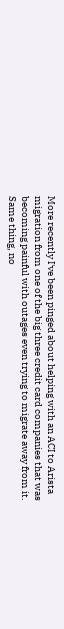More recently I've been pinged about helping with an ACI to Arista migration from one of the big three credit card companies that was becoming painful with outages even trying to migrate away from it. Same thing, no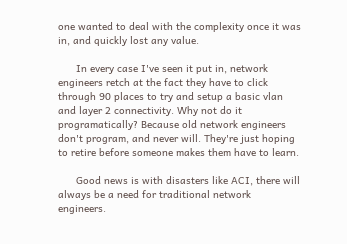one wanted to deal with the complexity once it was in, and quickly lost any value.

      In every case I've seen it put in, network engineers retch at the fact they have to click through 90 places to try and setup a basic vlan and layer 2 connectivity. Why not do it programatically? Because old network engineers don't program, and never will. They're just hoping to retire before someone makes them have to learn.

      Good news is with disasters like ACI, there will always be a need for traditional network engineers.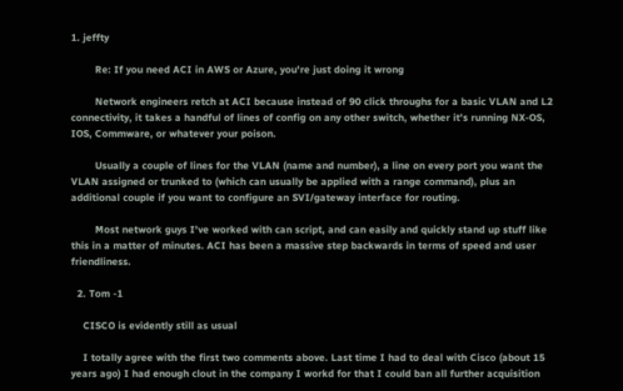1. jeffty

        Re: If you need ACI in AWS or Azure, you're just doing it wrong

        Network engineers retch at ACI because instead of 90 click throughs for a basic VLAN and L2 connectivity, it takes a handful of lines of config on any other switch, whether it's running NX-OS, IOS, Commware, or whatever your poison.

        Usually a couple of lines for the VLAN (name and number), a line on every port you want the VLAN assigned or trunked to (which can usually be applied with a range command), plus an additional couple if you want to configure an SVI/gateway interface for routing.

        Most network guys I've worked with can script, and can easily and quickly stand up stuff like this in a matter of minutes. ACI has been a massive step backwards in terms of speed and user friendliness.

  2. Tom -1

    CISCO is evidently still as usual

    I totally agree with the first two comments above. Last time I had to deal with Cisco (about 15 years ago) I had enough clout in the company I workd for that I could ban all further acquisition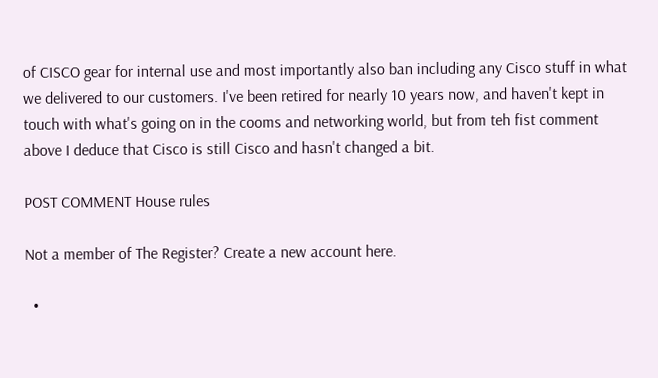of CISCO gear for internal use and most importantly also ban including any Cisco stuff in what we delivered to our customers. I've been retired for nearly 10 years now, and haven't kept in touch with what's going on in the cooms and networking world, but from teh fist comment above I deduce that Cisco is still Cisco and hasn't changed a bit.

POST COMMENT House rules

Not a member of The Register? Create a new account here.

  •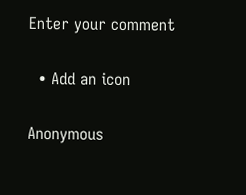Enter your comment

  • Add an icon

Anonymous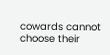cowards cannot choose their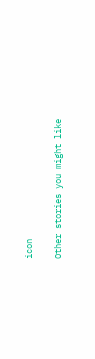icon

Other stories you might like